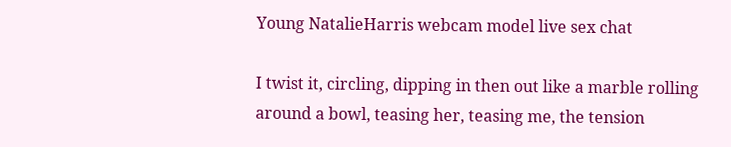Young NatalieHarris webcam model live sex chat

I twist it, circling, dipping in then out like a marble rolling around a bowl, teasing her, teasing me, the tension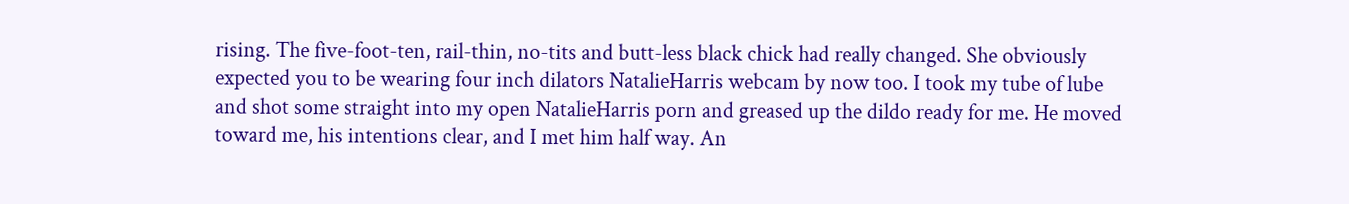rising. The five-foot-ten, rail-thin, no-tits and butt-less black chick had really changed. She obviously expected you to be wearing four inch dilators NatalieHarris webcam by now too. I took my tube of lube and shot some straight into my open NatalieHarris porn and greased up the dildo ready for me. He moved toward me, his intentions clear, and I met him half way. An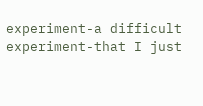experiment-a difficult experiment-that I just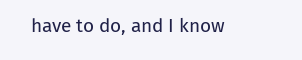have to do, and I know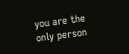you are the only person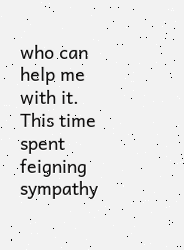who can help me with it. This time spent feigning sympathy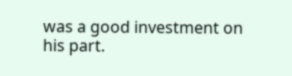was a good investment on his part.